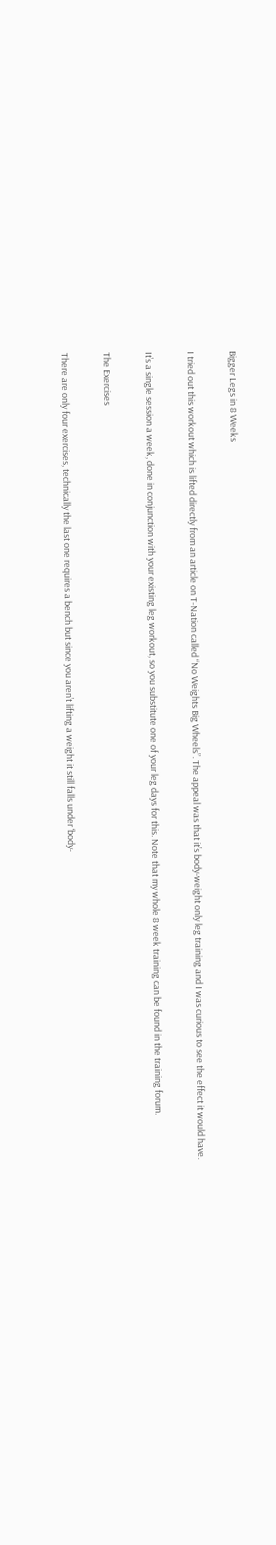Bigger Legs in 8 Weeks

I tried out this workout which is lifted directly from an article on T-Nation called “No Weights Big Wheels”. The appeal was that it’s body-weight only leg training and I was curious to see the effect it would have.

It’s a single session a week, done in conjunction with your existing leg workout, so you substitute one of your leg days for this. Note that my whole 8 week training can be found in the training forum.

The Exercises

There are only four exercises, technically the last one requires a bench but since you aren’t lifting a weight it still falls under ‘body-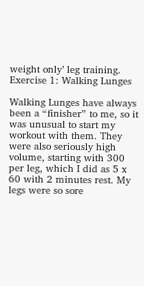weight only’ leg training.
Exercise 1: Walking Lunges

Walking Lunges have always been a “finisher” to me, so it was unusual to start my workout with them. They were also seriously high volume, starting with 300 per leg, which I did as 5 x 60 with 2 minutes rest. My legs were so sore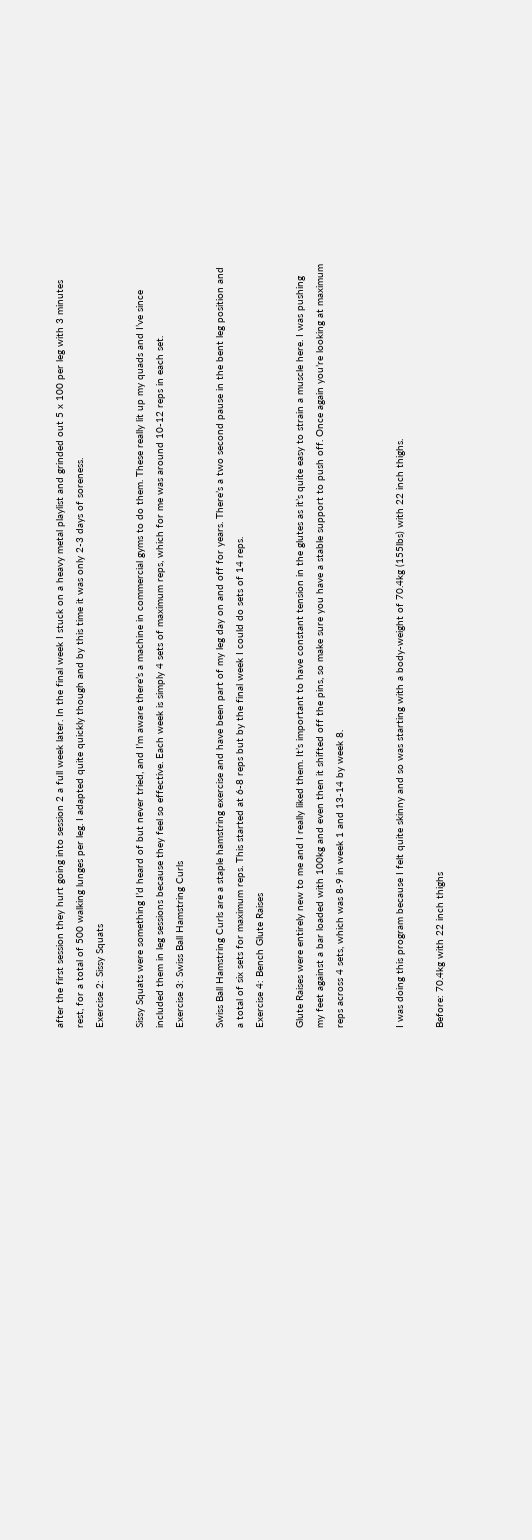after the first session they hurt going into session 2 a full week later. In the final week I stuck on a heavy metal playlist and grinded out 5 x 100 per leg with 3 minutes rest, for a total of 500 walking lunges per leg. I adapted quite quickly though and by this time it was only 2-3 days of soreness.
Exercise 2: Sissy Squats

Sissy Squats were something I’d heard of but never tried, and I’m aware there’s a machine in commercial gyms to do them. These really lit up my quads and I’ve since included them in leg sessions because they feel so effective. Each week is simply 4 sets of maximum reps, which for me was around 10-12 reps in each set.
Exercise 3: Swiss Ball Hamstring Curls

Swiss Ball Hamstring Curls are a staple hamstring exercise and have been part of my leg day on and off for years. There’s a two second pause in the bent leg position and a total of six sets for maximum reps. This started at 6-8 reps but by the final week I could do sets of 14 reps.
Exercise 4: Bench Glute Raises

Glute Raises were entirely new to me and I really liked them. It’s important to have constant tension in the glutes as it’s quite easy to strain a muscle here. I was pushing my feet against a bar loaded with 100kg and even then it shifted off the pins, so make sure you have a stable support to push off. Once again you’re looking at maximum reps across 4 sets, which was 8-9 in week 1 and 13-14 by week 8.


I was doing this program because I felt quite skinny and so was starting with a body-weight of 70.4kg (155lbs) with 22 inch thighs.

Before: 70.4kg with 22 inch thighs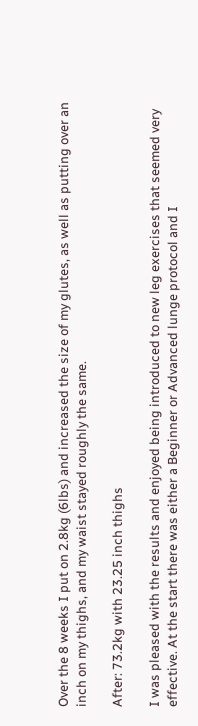Over the 8 weeks I put on 2.8kg (6lbs) and increased the size of my glutes, as well as putting over an inch on my thighs, and my waist stayed roughly the same.

After: 73.2kg with 23.25 inch thighs

I was pleased with the results and enjoyed being introduced to new leg exercises that seemed very effective. At the start there was either a Beginner or Advanced lunge protocol and I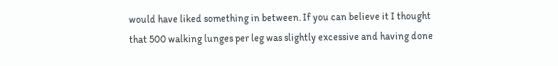would have liked something in between. If you can believe it I thought that 500 walking lunges per leg was slightly excessive and having done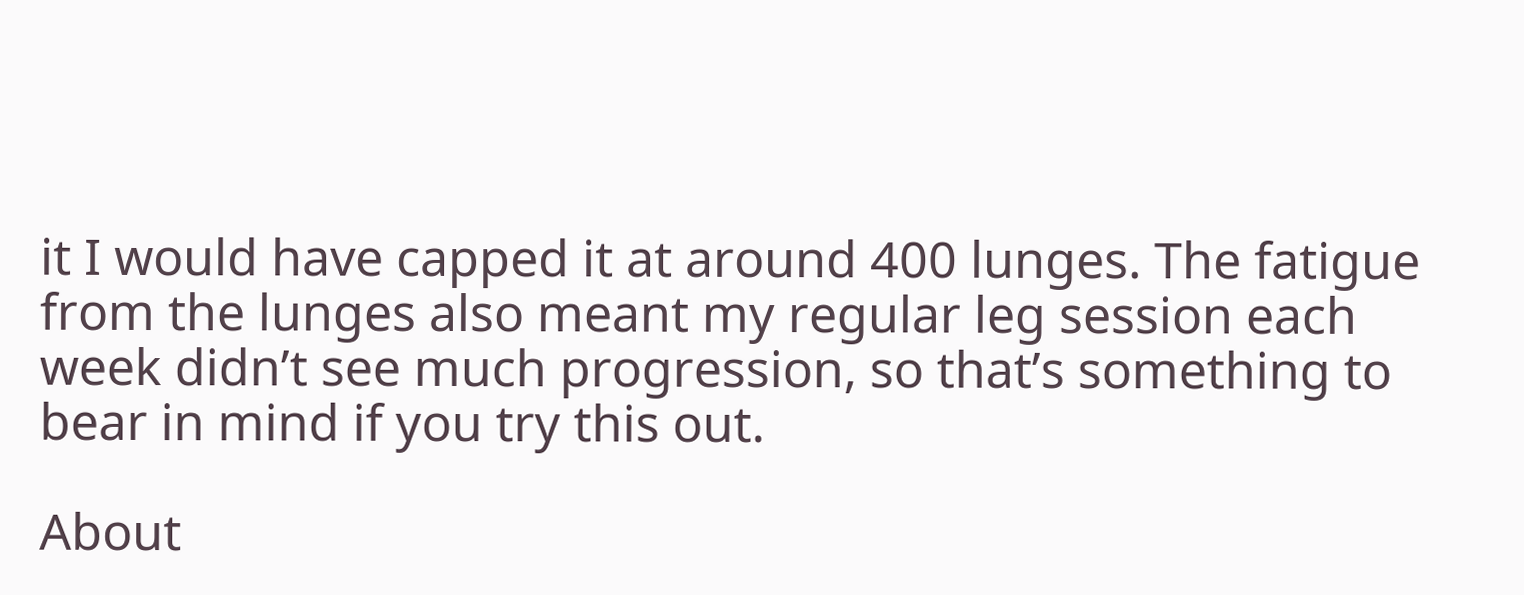it I would have capped it at around 400 lunges. The fatigue from the lunges also meant my regular leg session each week didn’t see much progression, so that’s something to bear in mind if you try this out.

About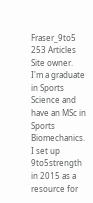Fraser_9to5 253 Articles
Site owner. I'm a graduate in Sports Science and have an MSc in Sports Biomechanics. I set up 9to5strength in 2015 as a resource for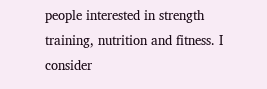people interested in strength training, nutrition and fitness. I consider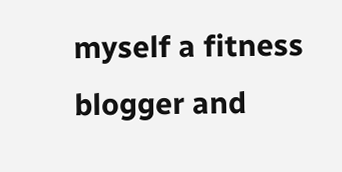myself a fitness blogger and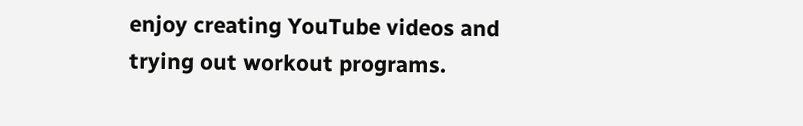enjoy creating YouTube videos and trying out workout programs.